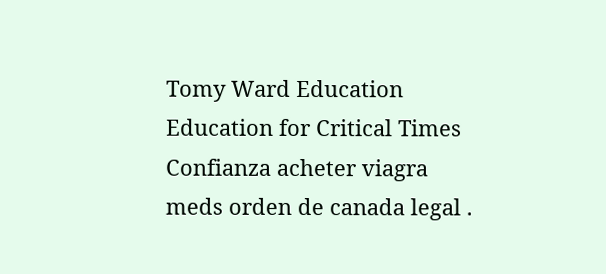Tomy Ward Education
Education for Critical Times
Confianza acheter viagra meds orden de canada legal .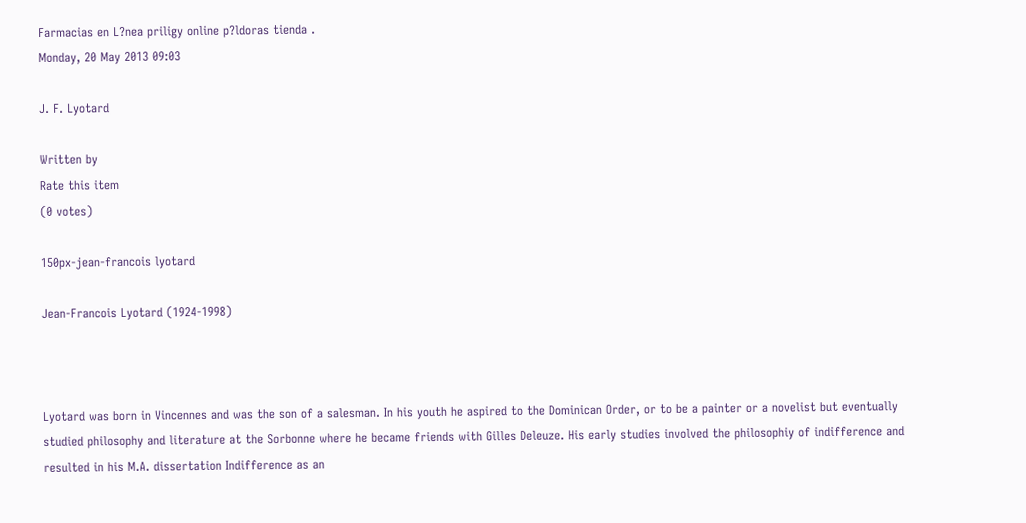Farmacias en L?nea priligy online p?ldoras tienda .
Monday, 20 May 2013 09:03

J. F. Lyotard

Written by
Rate this item
(0 votes)

150px-jean-francois lyotard

Jean-Francois Lyotard (1924-1998)



Lyotard was born in Vincennes and was the son of a salesman. In his youth he aspired to the Dominican Order, or to be a painter or a novelist but eventually studied philosophy and literature at the Sorbonne where he became friends with Gilles Deleuze. His early studies involved the philosophiy of indifference and resulted in his M.A. dissertation Indifference as an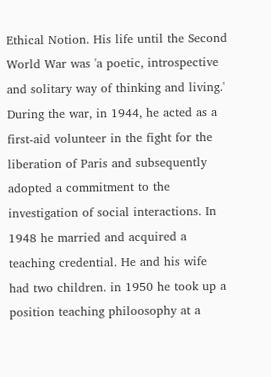Ethical Notion. His life until the Second World War was 'a poetic, introspective and solitary way of thinking and living.' During the war, in 1944, he acted as a first-aid volunteer in the fight for the liberation of Paris and subsequently adopted a commitment to the investigation of social interactions. In 1948 he married and acquired a teaching credential. He and his wife had two children. in 1950 he took up a position teaching philoosophy at a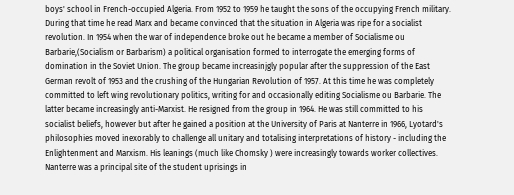boys' school in French-occupied Algeria. From 1952 to 1959 he taught the sons of the occupying French military. During that time he read Marx and became convinced that the situation in Algeria was ripe for a socialist revolution. In 1954 when the war of independence broke out he became a member of Socialisme ou Barbarie,(Socialism or Barbarism) a political organisation formed to interrogate the emerging forms of domination in the Soviet Union. The group became increasinjgly popular after the suppression of the East German revolt of 1953 and the crushing of the Hungarian Revolution of 1957. At this time he was completely committed to left wing revolutionary politics, writing for and occasionally editing Socialisme ou Barbarie. The latter became increasingly anti-Marxist. He resigned from the group in 1964. He was still committed to his socialist beliefs, however but after he gained a position at the University of Paris at Nanterre in 1966, Lyotard's philosophies moved inexorably to challenge all unitary and totalising interpretations of history - including the Enlightenment and Marxism. His leanings (much like Chomsky ) were increasingly towards worker collectives. Nanterre was a principal site of the student uprisings in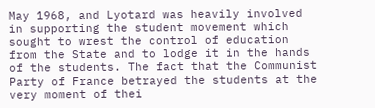May 1968, and Lyotard was heavily involved in supporting the student movement which sought to wrest the control of education from the State and to lodge it in the hands of the students. The fact that the Communist Party of France betrayed the students at the very moment of thei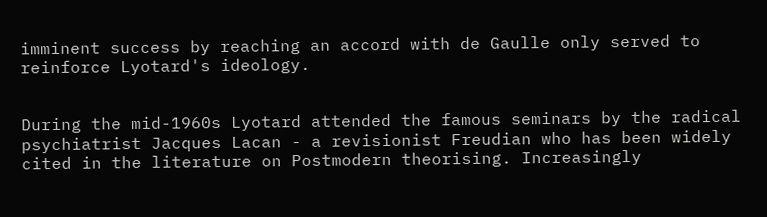imminent success by reaching an accord with de Gaulle only served to reinforce Lyotard's ideology.


During the mid-1960s Lyotard attended the famous seminars by the radical psychiatrist Jacques Lacan - a revisionist Freudian who has been widely cited in the literature on Postmodern theorising. Increasingly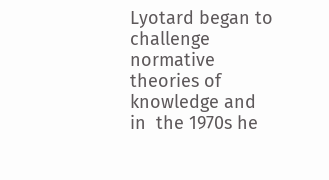Lyotard began to challenge normative theories of knowledge and in  the 1970s he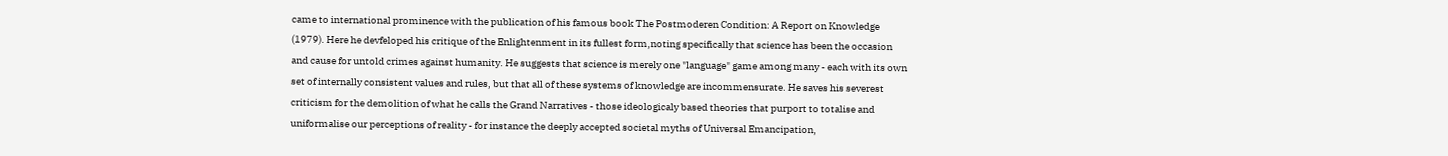came to international prominence with the publication of his famous book The Postmoderen Condition: A Report on Knowledge (1979). Here he devfeloped his critique of the Enlightenment in its fullest form,noting specifically that science has been the occasion and cause for untold crimes against humanity. He suggests that science is merely one "language" game among many - each with its own set of internally consistent values and rules, but that all of these systems of knowledge are incommensurate. He saves his severest criticism for the demolition of what he calls the Grand Narratives - those ideologicaly based theories that purport to totalise and uniformalise our perceptions of reality - for instance the deeply accepted societal myths of Universal Emancipation,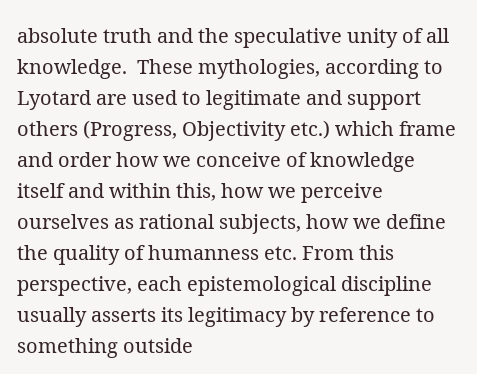absolute truth and the speculative unity of all knowledge.  These mythologies, according to Lyotard are used to legitimate and support others (Progress, Objectivity etc.) which frame and order how we conceive of knowledge itself and within this, how we perceive ourselves as rational subjects, how we define the quality of humanness etc. From this perspective, each epistemological discipline usually asserts its legitimacy by reference to something outside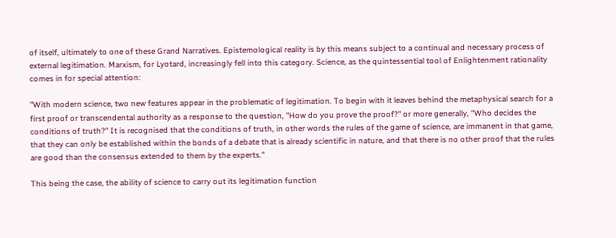of itself, ultimately to one of these Grand Narratives. Epistemological reality is by this means subject to a continual and necessary process of external legitimation. Marxism, for Lyotard, increasingly fell into this category. Science, as the quintessential tool of Enlightenment rationality comes in for special attention:

"With modern science, two new features appear in the problematic of legitimation. To begin with it leaves behind the metaphysical search for a first proof or transcendental authority as a response to the question, "How do you prove the proof?" or more generally, "Who decides the conditions of truth?" It is recognised that the conditions of truth, in other words the rules of the game of science, are immanent in that game, that they can only be established within the bonds of a debate that is already scientific in nature, and that there is no other proof that the rules are good than the consensus extended to them by the experts."

This being the case, the ability of science to carry out its legitimation function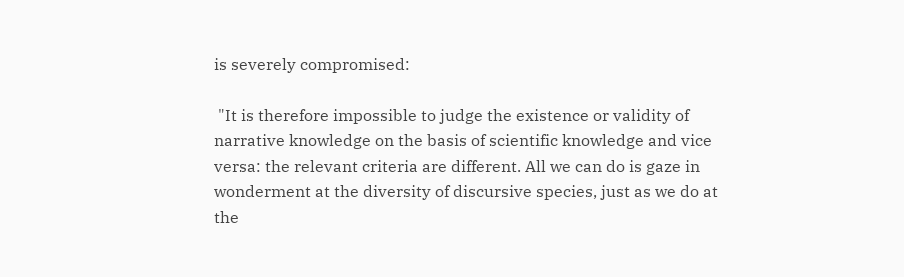is severely compromised:

 "It is therefore impossible to judge the existence or validity of narrative knowledge on the basis of scientific knowledge and vice versa: the relevant criteria are different. All we can do is gaze in wonderment at the diversity of discursive species, just as we do at the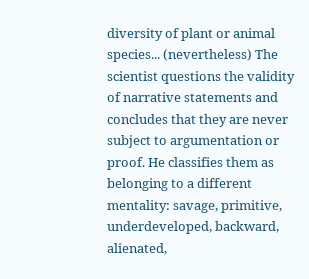diversity of plant or animal species... (nevertheless) The scientist questions the validity of narrative statements and concludes that they are never subject to argumentation or proof. He classifies them as belonging to a different mentality: savage, primitive, underdeveloped, backward, alienated,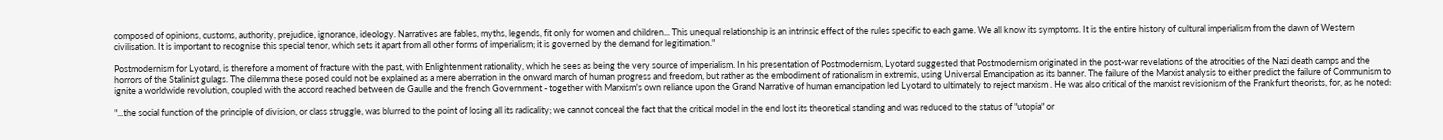composed of opinions, customs, authority, prejudice, ignorance, ideology. Narratives are fables, myths, legends, fit only for women and children... This unequal relationship is an intrinsic effect of the rules specific to each game. We all know its symptoms. It is the entire history of cultural imperialism from the dawn of Western civilisation. It is important to recognise this special tenor, which sets it apart from all other forms of imperialism; it is governed by the demand for legitimation."

Postmodernism for Lyotard, is therefore a moment of fracture with the past, with Enlightenment rationality, which he sees as being the very source of imperialism. In his presentation of Postmodernism, Lyotard suggested that Postmodernism originated in the post-war revelations of the atrocities of the Nazi death camps and the horrors of the Stalinist gulags. The dilemma these posed could not be explained as a mere aberration in the onward march of human progress and freedom, but rather as the embodiment of rationalism in extremis, using Universal Emancipation as its banner. The failure of the Marxist analysis to either predict the failure of Communism to ignite a worldwide revolution, coupled with the accord reached between de Gaulle and the french Government - together with Marxism's own reliance upon the Grand Narrative of human emancipation led Lyotard to ultimately to reject marxism . He was also critical of the marxist revisionism of the Frankfurt theorists, for, as he noted:

"...the social function of the principle of division, or class struggle, was blurred to the point of losing all its radicality; we cannot conceal the fact that the critical model in the end lost its theoretical standing and was reduced to the status of "utopia" or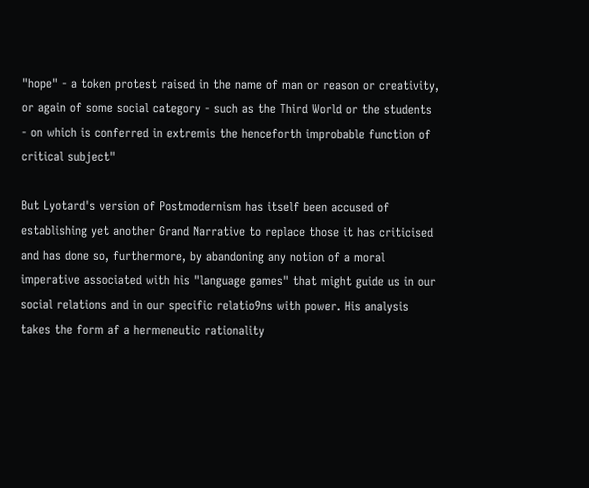"hope" - a token protest raised in the name of man or reason or creativity, or again of some social category - such as the Third World or the students - on which is conferred in extremis the henceforth improbable function of critical subject"

But Lyotard's version of Postmodernism has itself been accused of establishing yet another Grand Narrative to replace those it has criticised and has done so, furthermore, by abandoning any notion of a moral imperative associated with his "language games" that might guide us in our social relations and in our specific relatio9ns with power. His analysis takes the form af a hermeneutic rationality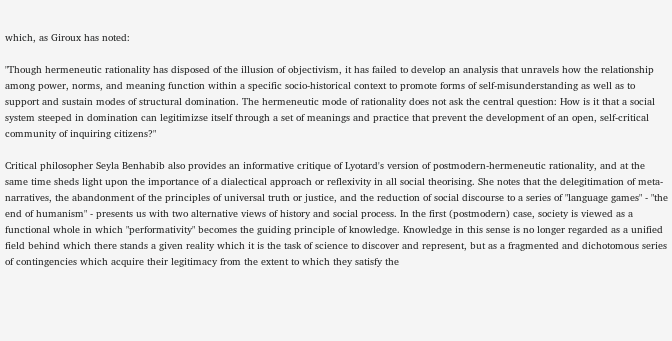which, as Giroux has noted:

"Though hermeneutic rationality has disposed of the illusion of objectivism, it has failed to develop an analysis that unravels how the relationship among power, norms, and meaning function within a specific socio-historical context to promote forms of self-misunderstanding as well as to support and sustain modes of structural domination. The hermeneutic mode of rationality does not ask the central question: How is it that a social system steeped in domination can legitimizse itself through a set of meanings and practice that prevent the development of an open, self-critical community of inquiring citizens?"

Critical philosopher Seyla Benhabib also provides an informative critique of Lyotard's version of postmodern-hermeneutic rationality, and at the same time sheds light upon the importance of a dialectical approach or reflexivity in all social theorising. She notes that the delegitimation of meta-narratives, the abandonment of the principles of universal truth or justice, and the reduction of social discourse to a series of "language games" - "the end of humanism" - presents us with two alternative views of history and social process. In the first (postmodern) case, society is viewed as a functional whole in which "performativity" becomes the guiding principle of knowledge. Knowledge in this sense is no longer regarded as a unified field behind which there stands a given reality which it is the task of science to discover and represent, but as a fragmented and dichotomous series of contingencies which acquire their legitimacy from the extent to which they satisfy the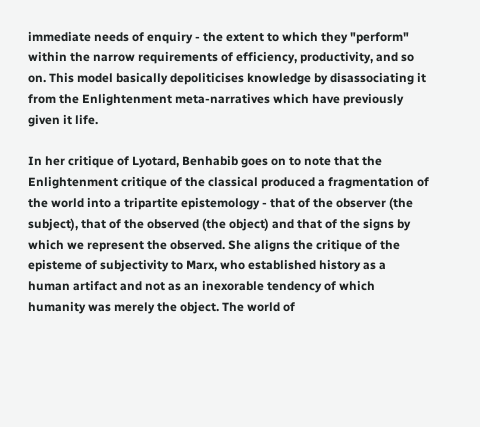immediate needs of enquiry - the extent to which they "perform" within the narrow requirements of efficiency, productivity, and so on. This model basically depoliticises knowledge by disassociating it from the Enlightenment meta-narratives which have previously given it life.

In her critique of Lyotard, Benhabib goes on to note that the Enlightenment critique of the classical produced a fragmentation of the world into a tripartite epistemology - that of the observer (the subject), that of the observed (the object) and that of the signs by which we represent the observed. She aligns the critique of the episteme of subjectivity to Marx, who established history as a human artifact and not as an inexorable tendency of which humanity was merely the object. The world of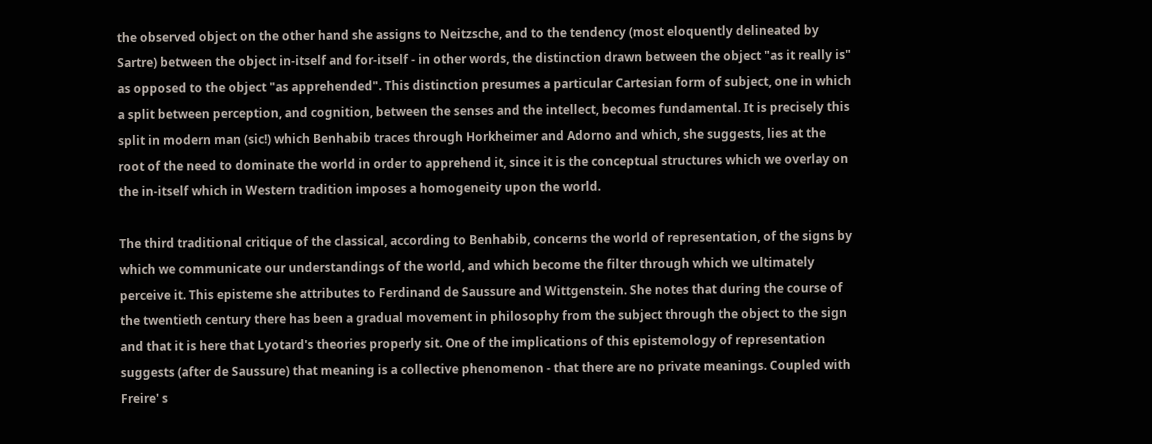the observed object on the other hand she assigns to Neitzsche, and to the tendency (most eloquently delineated by Sartre) between the object in-itself and for-itself - in other words, the distinction drawn between the object "as it really is" as opposed to the object "as apprehended". This distinction presumes a particular Cartesian form of subject, one in which a split between perception, and cognition, between the senses and the intellect, becomes fundamental. It is precisely this split in modern man (sic!) which Benhabib traces through Horkheimer and Adorno and which, she suggests, lies at the root of the need to dominate the world in order to apprehend it, since it is the conceptual structures which we overlay on the in-itself which in Western tradition imposes a homogeneity upon the world.

The third traditional critique of the classical, according to Benhabib, concerns the world of representation, of the signs by which we communicate our understandings of the world, and which become the filter through which we ultimately perceive it. This episteme she attributes to Ferdinand de Saussure and Wittgenstein. She notes that during the course of the twentieth century there has been a gradual movement in philosophy from the subject through the object to the sign and that it is here that Lyotard's theories properly sit. One of the implications of this epistemology of representation suggests (after de Saussure) that meaning is a collective phenomenon - that there are no private meanings. Coupled with Freire' s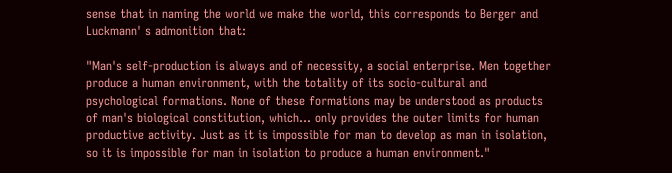sense that in naming the world we make the world, this corresponds to Berger and Luckmann' s admonition that:

"Man's self-production is always and of necessity, a social enterprise. Men together produce a human environment, with the totality of its socio-cultural and psychological formations. None of these formations may be understood as products of man's biological constitution, which... only provides the outer limits for human productive activity. Just as it is impossible for man to develop as man in isolation, so it is impossible for man in isolation to produce a human environment."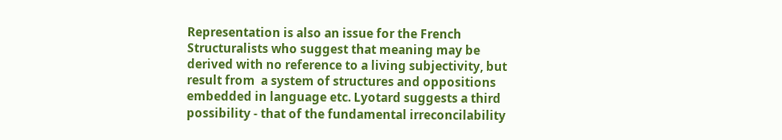Representation is also an issue for the French Structuralists who suggest that meaning may be derived with no reference to a living subjectivity, but result from  a system of structures and oppositions embedded in language etc. Lyotard suggests a third possibility - that of the fundamental irreconcilability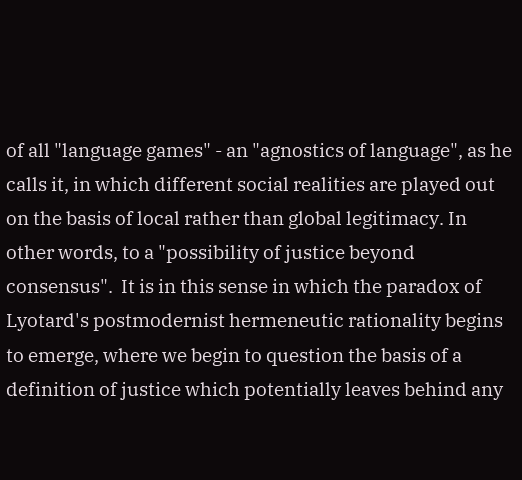of all "language games" - an "agnostics of language", as he calls it, in which different social realities are played out on the basis of local rather than global legitimacy. In other words, to a "possibility of justice beyond consensus".  It is in this sense in which the paradox of Lyotard's postmodernist hermeneutic rationality begins to emerge, where we begin to question the basis of a definition of justice which potentially leaves behind any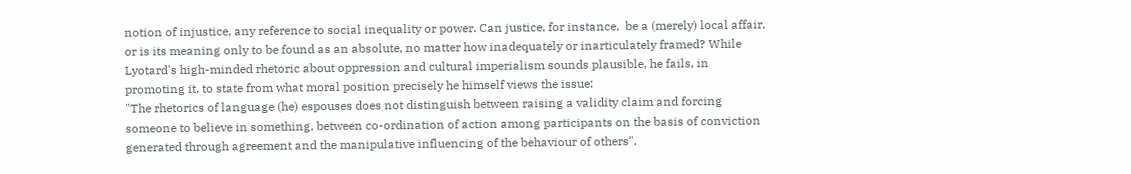notion of injustice, any reference to social inequality or power. Can justice, for instance,  be a (merely) local affair, or is its meaning only to be found as an absolute, no matter how inadequately or inarticulately framed? While Lyotard's high-minded rhetoric about oppression and cultural imperialism sounds plausible, he fails, in promoting it, to state from what moral position precisely he himself views the issue:
"The rhetorics of language (he) espouses does not distinguish between raising a validity claim and forcing someone to believe in something, between co-ordination of action among participants on the basis of conviction generated through agreement and the manipulative influencing of the behaviour of others".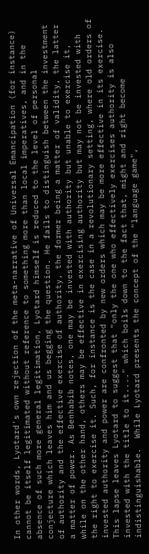In other words, Lyotard's own rejection of the meta-narrative of Universal Emancipation (for instance) cannot be itself legitimated without reference to something more than local imperatives, and in the absence of such more general legitimation, Lyotard himself is reduced to the level of personal conjecture which leaves him and us begging the question. He fails to distinguish between the investment of authority and the effective exercise of authority, the former being a matter of validity, the latter a matter of power. As Benhabib notes, one may be invested with authority but unable to exercise it, while on the other hand, others may be effective in exercising authority but may not be invested with the right to exercise it. Such, for instance is the case in a revolutionary setting, where old orders of invested authority and power are confronted by new orders which may be more effective in its exercise. This lapse leaves Lyotard to suggest that "only the one who effectively exercises authority is also invested with the title to it...." which boils down to the fact that, might and right become indistinguishable.  While Lyotard presents the concept of the "language game",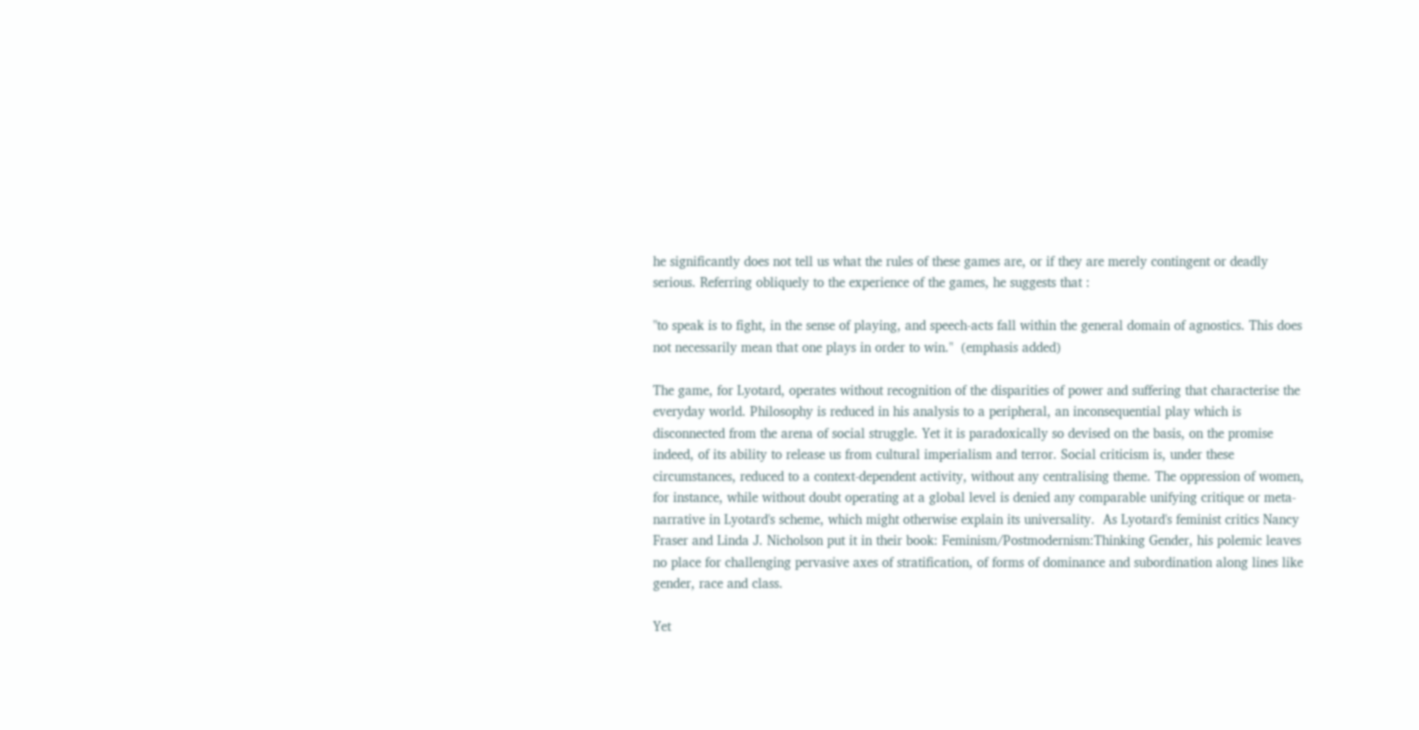he significantly does not tell us what the rules of these games are, or if they are merely contingent or deadly serious. Referring obliquely to the experience of the games, he suggests that :

"to speak is to fight, in the sense of playing, and speech-acts fall within the general domain of agnostics. This does not necessarily mean that one plays in order to win."  (emphasis added)

The game, for Lyotard, operates without recognition of the disparities of power and suffering that characterise the everyday world. Philosophy is reduced in his analysis to a peripheral, an inconsequential play which is disconnected from the arena of social struggle. Yet it is paradoxically so devised on the basis, on the promise indeed, of its ability to release us from cultural imperialism and terror. Social criticism is, under these circumstances, reduced to a context-dependent activity, without any centralising theme. The oppression of women, for instance, while without doubt operating at a global level is denied any comparable unifying critique or meta-narrative in Lyotard's scheme, which might otherwise explain its universality.  As Lyotard's feminist critics Nancy Fraser and Linda J. Nicholson put it in their book: Feminism/Postmodernism:Thinking Gender, his polemic leaves no place for challenging pervasive axes of stratification, of forms of dominance and subordination along lines like gender, race and class.

Yet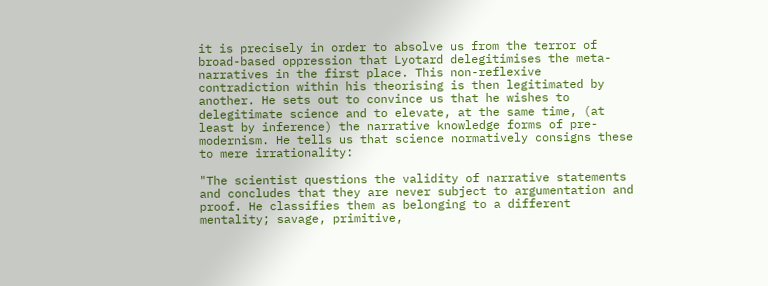it is precisely in order to absolve us from the terror of broad-based oppression that Lyotard delegitimises the meta-narratives in the first place. This non-reflexive contradiction within his theorising is then legitimated by another. He sets out to convince us that he wishes to delegitimate science and to elevate, at the same time, (at least by inference) the narrative knowledge forms of pre-modernism. He tells us that science normatively consigns these to mere irrationality:

"The scientist questions the validity of narrative statements and concludes that they are never subject to argumentation and proof. He classifies them as belonging to a different mentality; savage, primitive,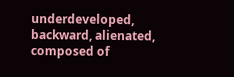underdeveloped, backward, alienated, composed of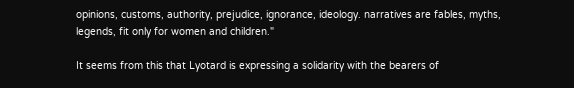opinions, customs, authority, prejudice, ignorance, ideology. narratives are fables, myths, legends, fit only for women and children."

It seems from this that Lyotard is expressing a solidarity with the bearers of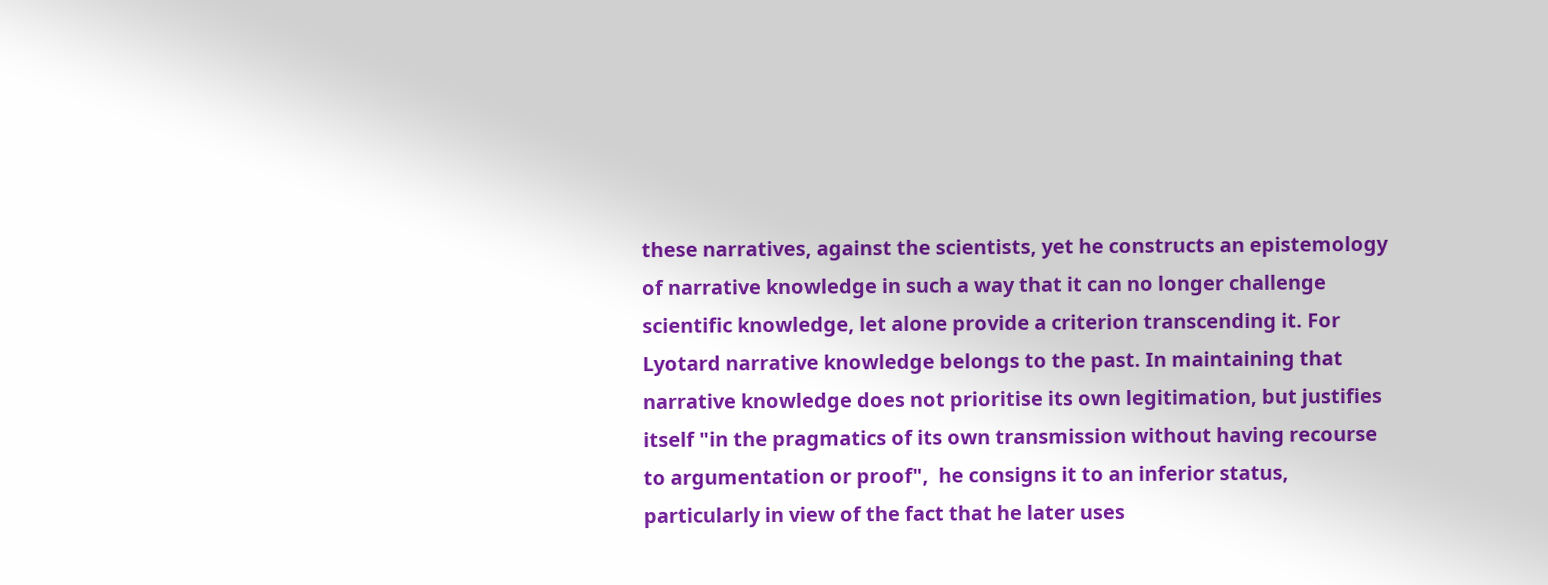these narratives, against the scientists, yet he constructs an epistemology of narrative knowledge in such a way that it can no longer challenge scientific knowledge, let alone provide a criterion transcending it. For Lyotard narrative knowledge belongs to the past. In maintaining that narrative knowledge does not prioritise its own legitimation, but justifies itself "in the pragmatics of its own transmission without having recourse to argumentation or proof",  he consigns it to an inferior status, particularly in view of the fact that he later uses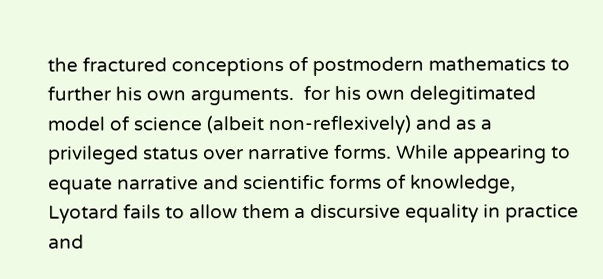the fractured conceptions of postmodern mathematics to further his own arguments.  for his own delegitimated model of science (albeit non-reflexively) and as a privileged status over narrative forms. While appearing to equate narrative and scientific forms of knowledge, Lyotard fails to allow them a discursive equality in practice and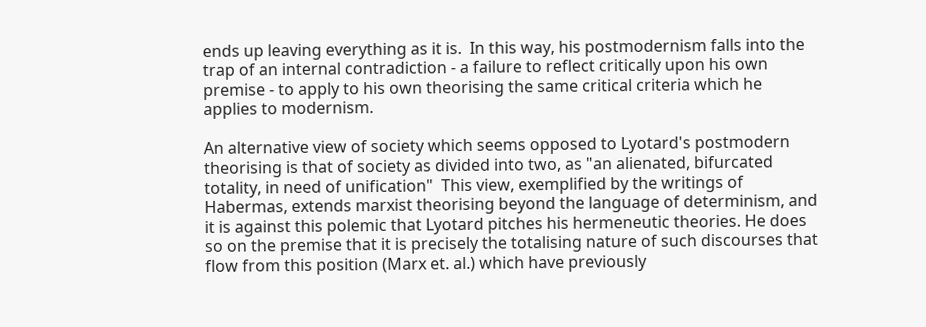ends up leaving everything as it is.  In this way, his postmodernism falls into the trap of an internal contradiction - a failure to reflect critically upon his own premise - to apply to his own theorising the same critical criteria which he applies to modernism.

An alternative view of society which seems opposed to Lyotard's postmodern theorising is that of society as divided into two, as "an alienated, bifurcated totality, in need of unification"  This view, exemplified by the writings of Habermas, extends marxist theorising beyond the language of determinism, and it is against this polemic that Lyotard pitches his hermeneutic theories. He does so on the premise that it is precisely the totalising nature of such discourses that flow from this position (Marx et. al.) which have previously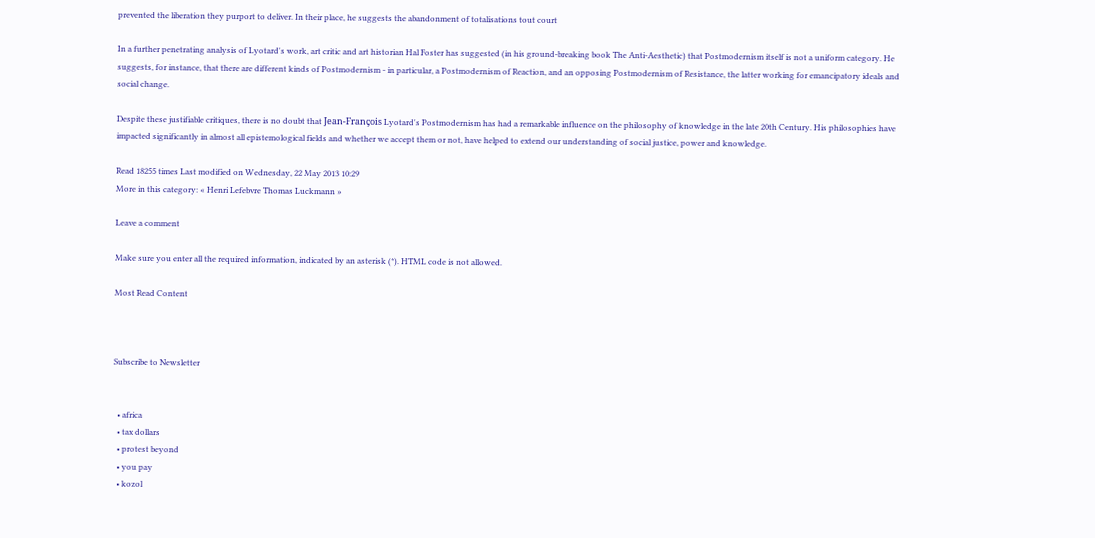prevented the liberation they purport to deliver. In their place, he suggests the abandonment of totalisations tout court

In a further penetrating analysis of Lyotard's work, art critic and art historian Hal Foster has suggested (in his ground-breaking book The Anti-Aesthetic) that Postmodernism itself is not a uniform category. He suggests, for instance, that there are different kinds of Postmodernism - in particular, a Postmodernism of Reaction, and an opposing Postmodernism of Resistance, the latter working for emancipatory ideals and social change.

Despite these justifiable critiques, there is no doubt that Jean-François Lyotard's Postmodernism has had a remarkable influence on the philosophy of knowledge in the late 20th Century. His philosophies have impacted significantly in almost all epistemological fields and whether we accept them or not, have helped to extend our understanding of social justice, power and knowledge.

Read 18255 times Last modified on Wednesday, 22 May 2013 10:29
More in this category: « Henri Lefebvre Thomas Luckmann »

Leave a comment

Make sure you enter all the required information, indicated by an asterisk (*). HTML code is not allowed.

Most Read Content



Subscribe to Newsletter


  • africa
  • tax dollars
  • protest beyond
  • you pay
  • kozol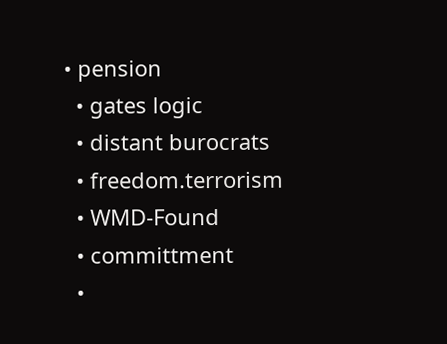• pension
  • gates logic
  • distant burocrats
  • freedom.terrorism
  • WMD-Found
  • committment
  •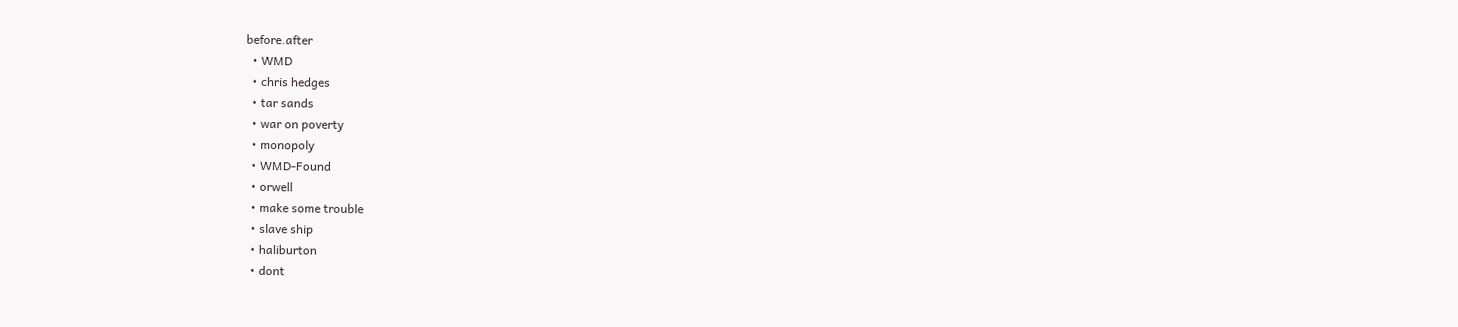before.after
  • WMD
  • chris hedges
  • tar sands
  • war on poverty
  • monopoly
  • WMD-Found
  • orwell
  • make some trouble
  • slave ship
  • haliburton
  • dont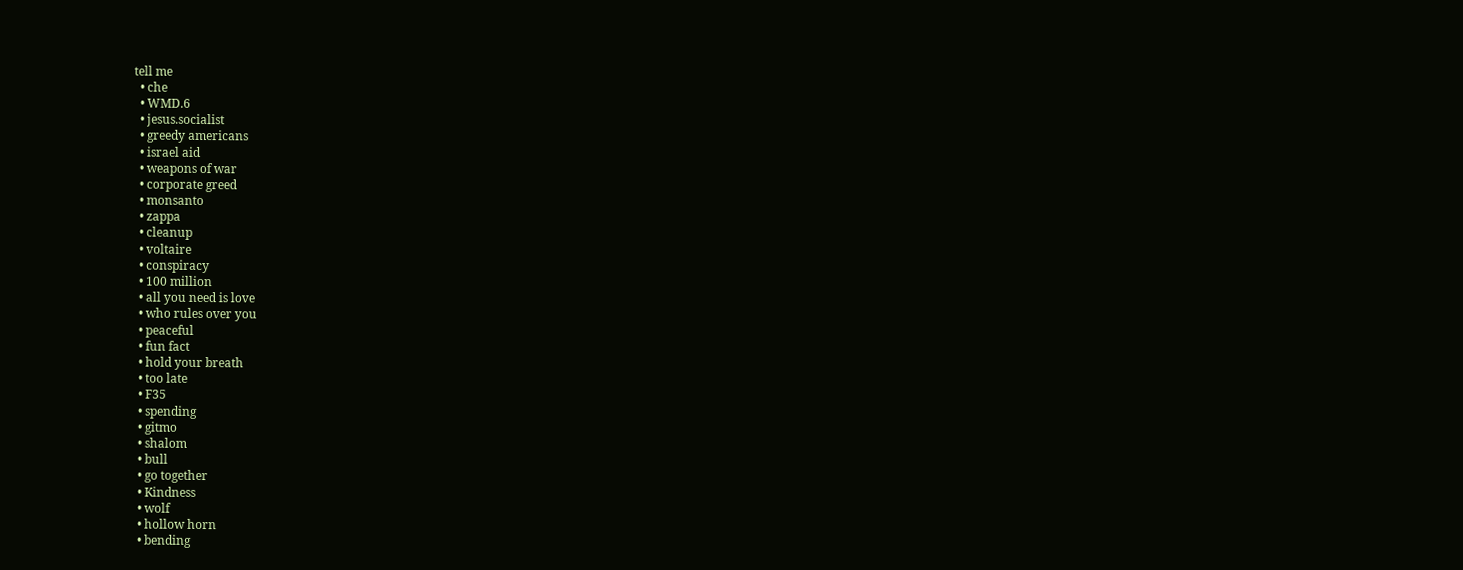tell me
  • che
  • WMD.6
  • jesus.socialist
  • greedy americans
  • israel aid
  • weapons of war
  • corporate greed
  • monsanto
  • zappa
  • cleanup
  • voltaire
  • conspiracy
  • 100 million
  • all you need is love
  • who rules over you
  • peaceful
  • fun fact
  • hold your breath
  • too late
  • F35
  • spending
  • gitmo
  • shalom
  • bull
  • go together
  • Kindness
  • wolf
  • hollow horn
  • bending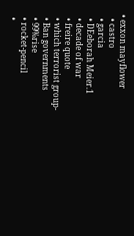• exxon mayflower
  • castro
  • garcia
  • DEeborah Meier.1
  • decade of war
  • freire quote
  • which terrorist group-
  • Ban governments
  • 99%rise
  • rocket-pencil
  •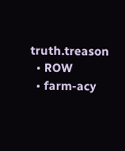truth.treason
  • ROW
  • farm-acy